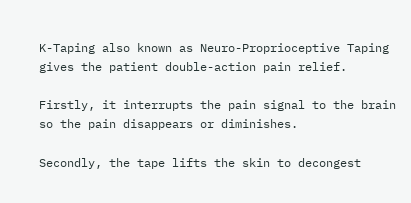K-Taping also known as Neuro-Proprioceptive Taping gives the patient double-action pain relief.

Firstly, it interrupts the pain signal to the brain so the pain disappears or diminishes.

Secondly, the tape lifts the skin to decongest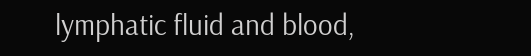lymphatic fluid and blood,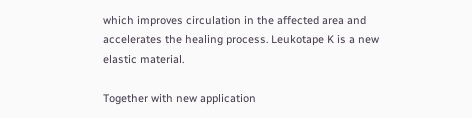which improves circulation in the affected area and accelerates the healing process. Leukotape K is a new elastic material.

Together with new application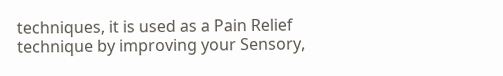techniques, it is used as a Pain Relief technique by improving your Sensory,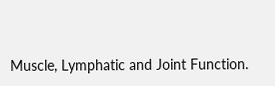Muscle, Lymphatic and Joint Function.